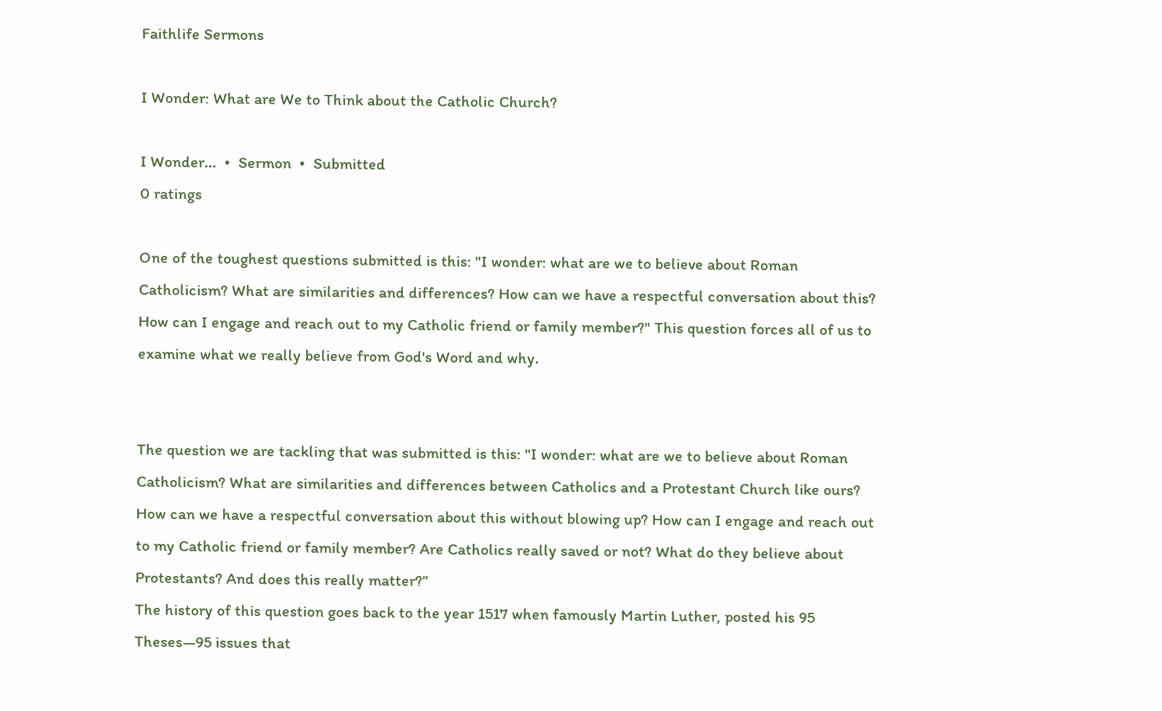Faithlife Sermons

I Wonder: What are We to Think about the Catholic Church?

I Wonder...  •  Sermon  •  Submitted
0 ratings

One of the toughest questions submitted is this: "I wonder: what are we to believe about Roman Catholicism? What are similarities and differences? How can we have a respectful conversation about this? How can I engage and reach out to my Catholic friend or family member?" This question forces all of us to examine what we really believe from God's Word and why.


The question we are tackling that was submitted is this: "I wonder: what are we to believe about Roman Catholicism? What are similarities and differences between Catholics and a Protestant Church like ours? How can we have a respectful conversation about this without blowing up? How can I engage and reach out to my Catholic friend or family member? Are Catholics really saved or not? What do they believe about Protestants? And does this really matter?”
The history of this question goes back to the year 1517 when famously Martin Luther, posted his 95 Theses—95 issues that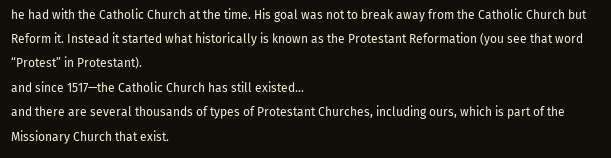he had with the Catholic Church at the time. His goal was not to break away from the Catholic Church but Reform it. Instead it started what historically is known as the Protestant Reformation (you see that word “Protest” in Protestant).
and since 1517—the Catholic Church has still existed…
and there are several thousands of types of Protestant Churches, including ours, which is part of the Missionary Church that exist.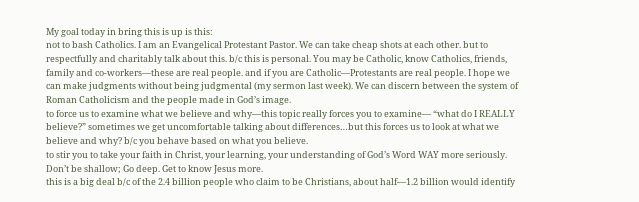My goal today in bring this is up is this:
not to bash Catholics. I am an Evangelical Protestant Pastor. We can take cheap shots at each other. but to respectfully and charitably talk about this. b/c this is personal. You may be Catholic, know Catholics, friends, family and co-workers—these are real people. and if you are Catholic—Protestants are real people. I hope we can make judgments without being judgmental (my sermon last week). We can discern between the system of Roman Catholicism and the people made in God’s image.
to force us to examine what we believe and why—this topic really forces you to examine— “what do I REALLY believe?” sometimes we get uncomfortable talking about differences…but this forces us to look at what we believe and why? b/c you behave based on what you believe.
to stir you to take your faith in Christ, your learning, your understanding of God’s Word WAY more seriously. Don’t be shallow; Go deep. Get to know Jesus more.
this is a big deal b/c of the 2.4 billion people who claim to be Christians, about half—1.2 billion would identify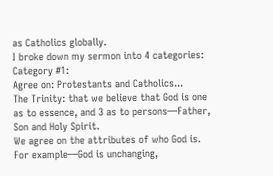as Catholics globally.
I broke down my sermon into 4 categories:
Category #1:
Agree on: Protestants and Catholics...
The Trinity: that we believe that God is one as to essence, and 3 as to persons—Father, Son and Holy Spirit.
We agree on the attributes of who God is. For example—God is unchanging,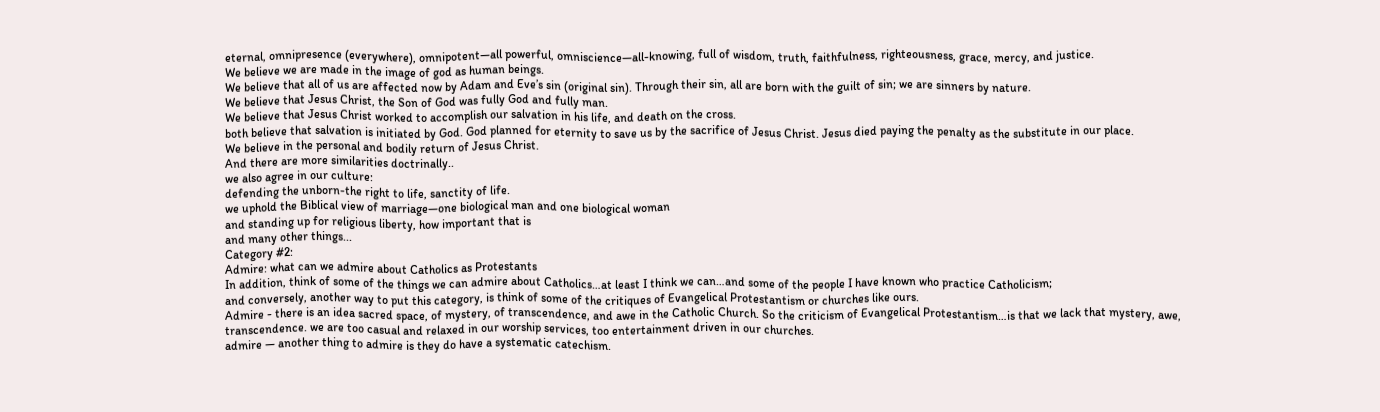eternal, omnipresence (everywhere), omnipotent—all powerful, omniscience—all-knowing, full of wisdom, truth, faithfulness, righteousness, grace, mercy, and justice.
We believe we are made in the image of god as human beings.
We believe that all of us are affected now by Adam and Eve’s sin (original sin). Through their sin, all are born with the guilt of sin; we are sinners by nature.
We believe that Jesus Christ, the Son of God was fully God and fully man.
We believe that Jesus Christ worked to accomplish our salvation in his life, and death on the cross.
both believe that salvation is initiated by God. God planned for eternity to save us by the sacrifice of Jesus Christ. Jesus died paying the penalty as the substitute in our place.
We believe in the personal and bodily return of Jesus Christ.
And there are more similarities doctrinally..
we also agree in our culture:
defending the unborn-the right to life, sanctity of life.
we uphold the Biblical view of marriage—one biological man and one biological woman
and standing up for religious liberty, how important that is
and many other things...
Category #2:
Admire: what can we admire about Catholics as Protestants
In addition, think of some of the things we can admire about Catholics…at least I think we can…and some of the people I have known who practice Catholicism;
and conversely, another way to put this category, is think of some of the critiques of Evangelical Protestantism or churches like ours.
Admire - there is an idea sacred space, of mystery, of transcendence, and awe in the Catholic Church. So the criticism of Evangelical Protestantism…is that we lack that mystery, awe, transcendence. we are too casual and relaxed in our worship services, too entertainment driven in our churches.
admire — another thing to admire is they do have a systematic catechism.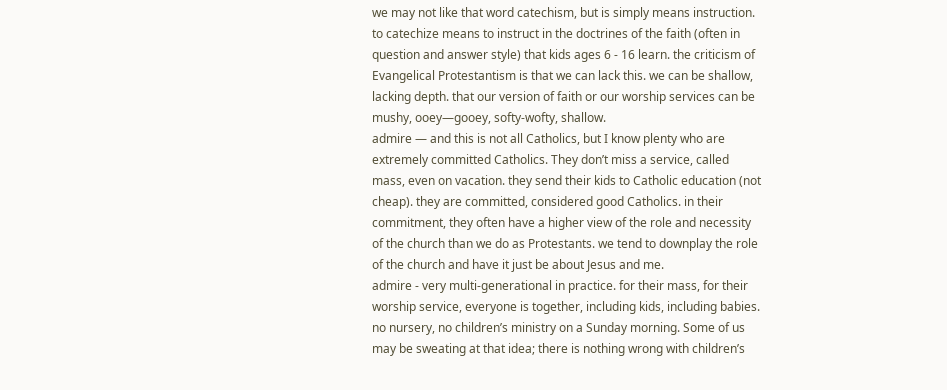we may not like that word catechism, but is simply means instruction. to catechize means to instruct in the doctrines of the faith (often in question and answer style) that kids ages 6 - 16 learn. the criticism of Evangelical Protestantism is that we can lack this. we can be shallow, lacking depth. that our version of faith or our worship services can be mushy, ooey—gooey, softy-wofty, shallow.
admire — and this is not all Catholics, but I know plenty who are extremely committed Catholics. They don’t miss a service, called mass, even on vacation. they send their kids to Catholic education (not cheap). they are committed, considered good Catholics. in their commitment, they often have a higher view of the role and necessity of the church than we do as Protestants. we tend to downplay the role of the church and have it just be about Jesus and me.
admire - very multi-generational in practice. for their mass, for their worship service, everyone is together, including kids, including babies. no nursery, no children’s ministry on a Sunday morning. Some of us may be sweating at that idea; there is nothing wrong with children’s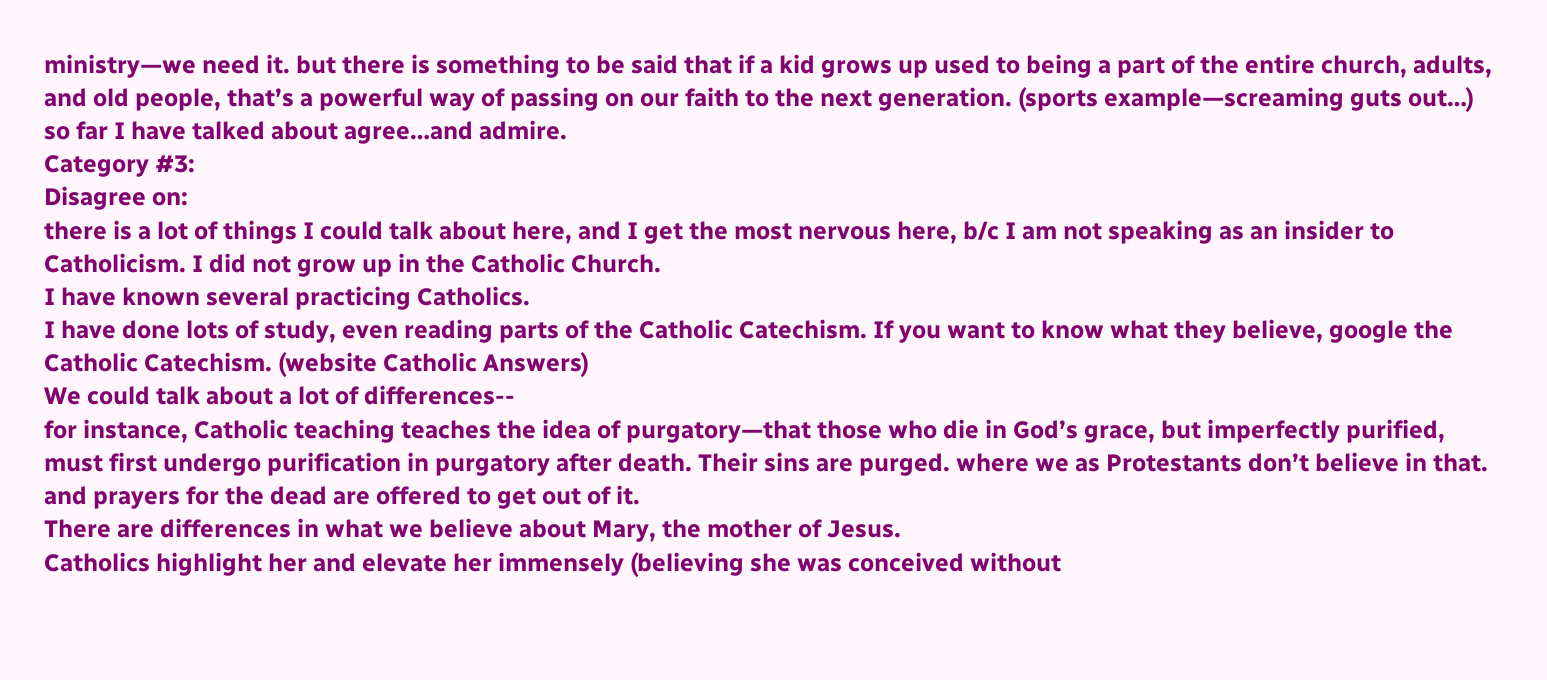ministry—we need it. but there is something to be said that if a kid grows up used to being a part of the entire church, adults, and old people, that’s a powerful way of passing on our faith to the next generation. (sports example—screaming guts out…)
so far I have talked about agree…and admire.
Category #3:
Disagree on:
there is a lot of things I could talk about here, and I get the most nervous here, b/c I am not speaking as an insider to Catholicism. I did not grow up in the Catholic Church.
I have known several practicing Catholics.
I have done lots of study, even reading parts of the Catholic Catechism. If you want to know what they believe, google the Catholic Catechism. (website Catholic Answers)
We could talk about a lot of differences--
for instance, Catholic teaching teaches the idea of purgatory—that those who die in God’s grace, but imperfectly purified, must first undergo purification in purgatory after death. Their sins are purged. where we as Protestants don’t believe in that. and prayers for the dead are offered to get out of it.
There are differences in what we believe about Mary, the mother of Jesus.
Catholics highlight her and elevate her immensely (believing she was conceived without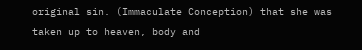original sin. (Immaculate Conception) that she was taken up to heaven, body and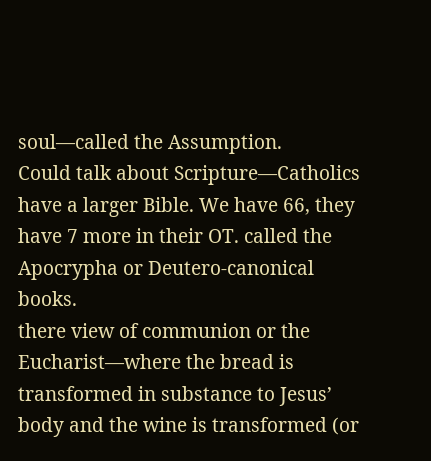soul—called the Assumption.
Could talk about Scripture—Catholics have a larger Bible. We have 66, they have 7 more in their OT. called the Apocrypha or Deutero-canonical books.
there view of communion or the Eucharist—where the bread is transformed in substance to Jesus’ body and the wine is transformed (or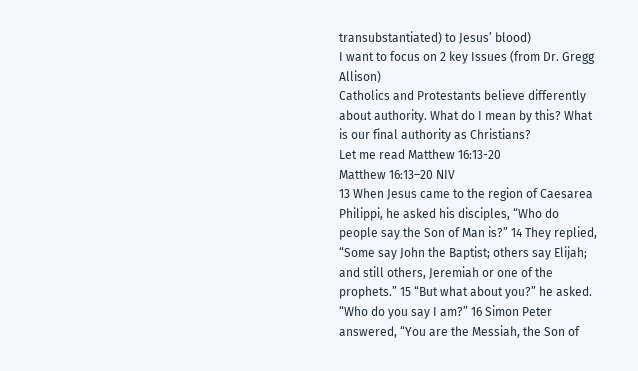transubstantiated) to Jesus’ blood)
I want to focus on 2 key Issues (from Dr. Gregg Allison)
Catholics and Protestants believe differently about authority. What do I mean by this? What is our final authority as Christians?
Let me read Matthew 16:13-20
Matthew 16:13–20 NIV
13 When Jesus came to the region of Caesarea Philippi, he asked his disciples, “Who do people say the Son of Man is?” 14 They replied, “Some say John the Baptist; others say Elijah; and still others, Jeremiah or one of the prophets.” 15 “But what about you?” he asked. “Who do you say I am?” 16 Simon Peter answered, “You are the Messiah, the Son of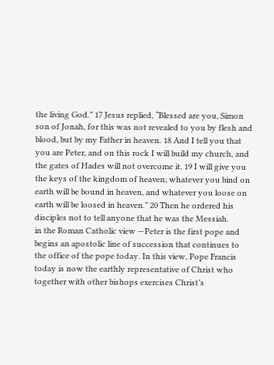the living God.” 17 Jesus replied, “Blessed are you, Simon son of Jonah, for this was not revealed to you by flesh and blood, but by my Father in heaven. 18 And I tell you that you are Peter, and on this rock I will build my church, and the gates of Hades will not overcome it. 19 I will give you the keys of the kingdom of heaven; whatever you bind on earth will be bound in heaven, and whatever you loose on earth will be loosed in heaven.” 20 Then he ordered his disciples not to tell anyone that he was the Messiah.
in the Roman Catholic view —Peter is the first pope and begins an apostolic line of succession that continues to the office of the pope today. In this view, Pope Francis today is now the earthly representative of Christ who together with other bishops exercises Christ’s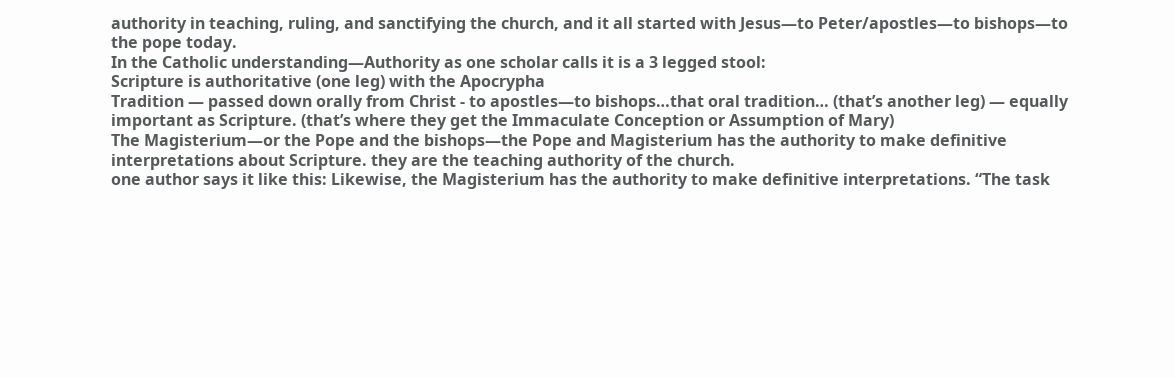authority in teaching, ruling, and sanctifying the church, and it all started with Jesus—to Peter/apostles—to bishops—to the pope today.
In the Catholic understanding—Authority as one scholar calls it is a 3 legged stool:
Scripture is authoritative (one leg) with the Apocrypha
Tradition — passed down orally from Christ - to apostles—to bishops…that oral tradition… (that’s another leg) — equally important as Scripture. (that’s where they get the Immaculate Conception or Assumption of Mary)
The Magisterium—or the Pope and the bishops—the Pope and Magisterium has the authority to make definitive interpretations about Scripture. they are the teaching authority of the church.
one author says it like this: Likewise, the Magisterium has the authority to make definitive interpretations. “The task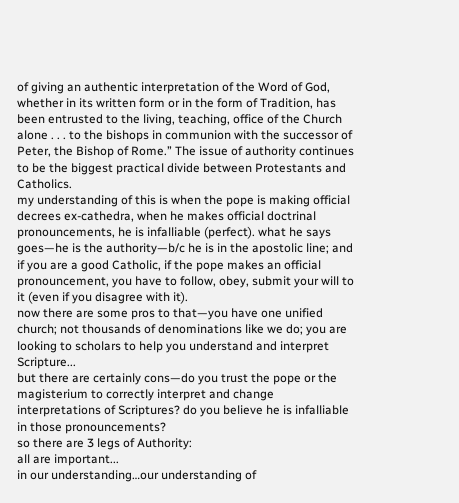of giving an authentic interpretation of the Word of God, whether in its written form or in the form of Tradition, has been entrusted to the living, teaching, office of the Church alone . . . to the bishops in communion with the successor of Peter, the Bishop of Rome.” The issue of authority continues to be the biggest practical divide between Protestants and Catholics.
my understanding of this is when the pope is making official decrees ex-cathedra, when he makes official doctrinal pronouncements, he is infalliable (perfect). what he says goes—he is the authority—b/c he is in the apostolic line; and if you are a good Catholic, if the pope makes an official pronouncement, you have to follow, obey, submit your will to it (even if you disagree with it).
now there are some pros to that—you have one unified church; not thousands of denominations like we do; you are looking to scholars to help you understand and interpret Scripture...
but there are certainly cons—do you trust the pope or the magisterium to correctly interpret and change interpretations of Scriptures? do you believe he is infalliable in those pronouncements?
so there are 3 legs of Authority:
all are important...
in our understanding…our understanding of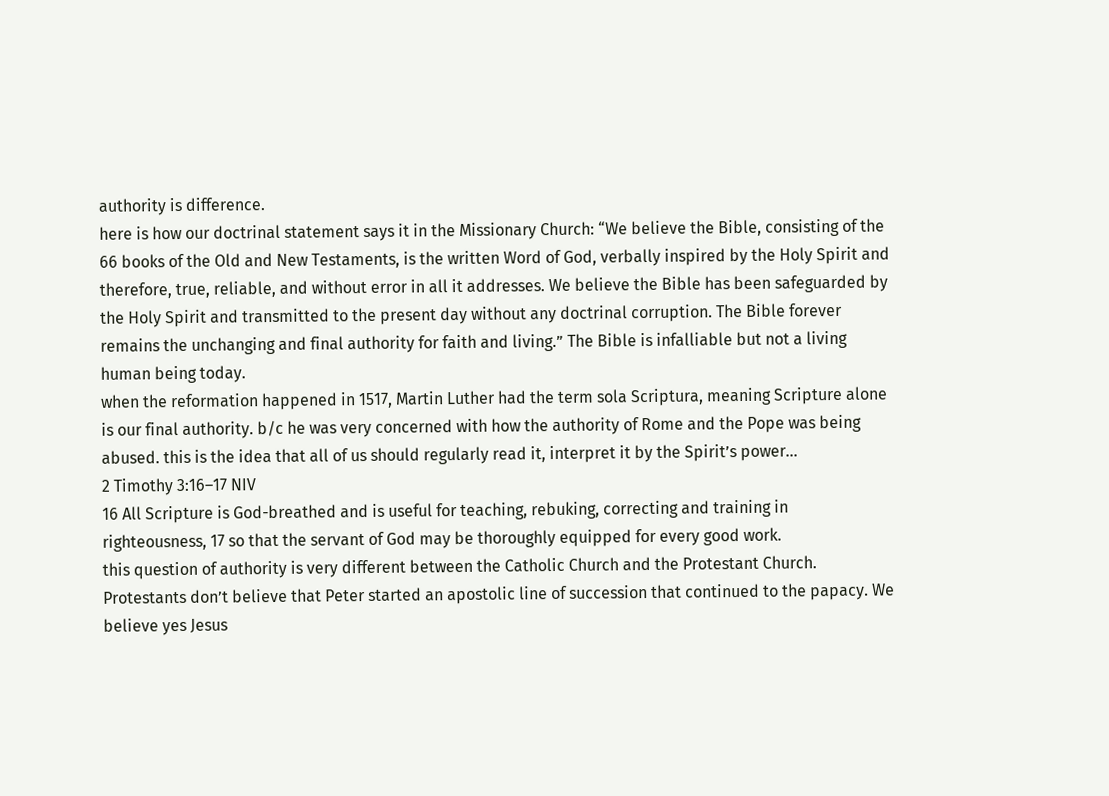authority is difference.
here is how our doctrinal statement says it in the Missionary Church: “We believe the Bible, consisting of the 66 books of the Old and New Testaments, is the written Word of God, verbally inspired by the Holy Spirit and therefore, true, reliable, and without error in all it addresses. We believe the Bible has been safeguarded by the Holy Spirit and transmitted to the present day without any doctrinal corruption. The Bible forever remains the unchanging and final authority for faith and living.” The Bible is infalliable but not a living human being today.
when the reformation happened in 1517, Martin Luther had the term sola Scriptura, meaning Scripture alone is our final authority. b/c he was very concerned with how the authority of Rome and the Pope was being abused. this is the idea that all of us should regularly read it, interpret it by the Spirit’s power...
2 Timothy 3:16–17 NIV
16 All Scripture is God-breathed and is useful for teaching, rebuking, correcting and training in righteousness, 17 so that the servant of God may be thoroughly equipped for every good work.
this question of authority is very different between the Catholic Church and the Protestant Church.
Protestants don’t believe that Peter started an apostolic line of succession that continued to the papacy. We believe yes Jesus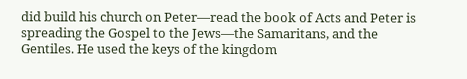did build his church on Peter—read the book of Acts and Peter is spreading the Gospel to the Jews—the Samaritans, and the Gentiles. He used the keys of the kingdom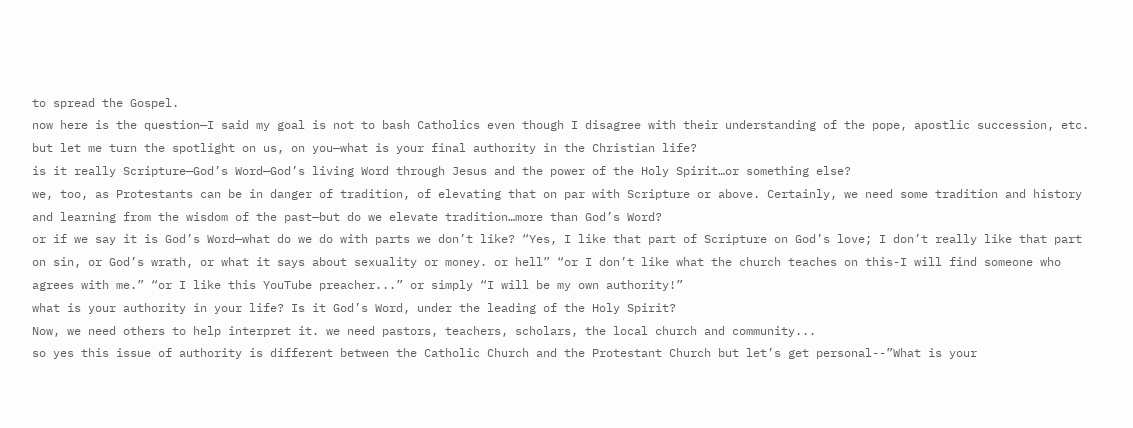to spread the Gospel.
now here is the question—I said my goal is not to bash Catholics even though I disagree with their understanding of the pope, apostlic succession, etc. but let me turn the spotlight on us, on you—what is your final authority in the Christian life?
is it really Scripture—God’s Word—God’s living Word through Jesus and the power of the Holy Spirit…or something else?
we, too, as Protestants can be in danger of tradition, of elevating that on par with Scripture or above. Certainly, we need some tradition and history and learning from the wisdom of the past—but do we elevate tradition…more than God’s Word?
or if we say it is God’s Word—what do we do with parts we don’t like? “Yes, I like that part of Scripture on God’s love; I don’t really like that part on sin, or God’s wrath, or what it says about sexuality or money. or hell” “or I don’t like what the church teaches on this-I will find someone who agrees with me.” “or I like this YouTube preacher...” or simply “I will be my own authority!”
what is your authority in your life? Is it God’s Word, under the leading of the Holy Spirit?
Now, we need others to help interpret it. we need pastors, teachers, scholars, the local church and community...
so yes this issue of authority is different between the Catholic Church and the Protestant Church but let’s get personal--”What is your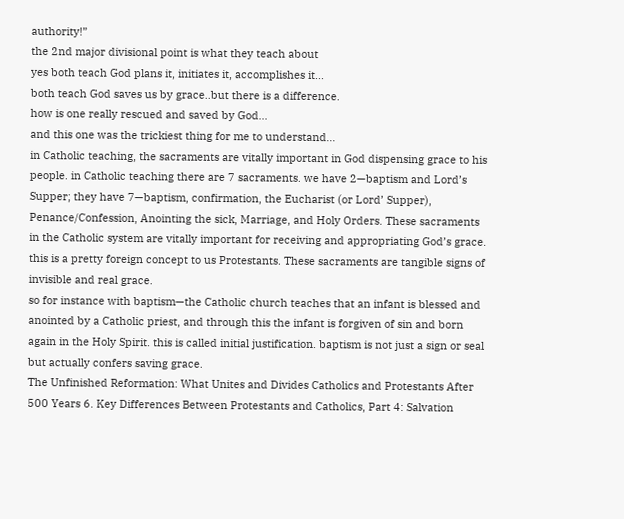authority!”
the 2nd major divisional point is what they teach about
yes both teach God plans it, initiates it, accomplishes it...
both teach God saves us by grace..but there is a difference.
how is one really rescued and saved by God...
and this one was the trickiest thing for me to understand...
in Catholic teaching, the sacraments are vitally important in God dispensing grace to his people. in Catholic teaching there are 7 sacraments. we have 2—baptism and Lord’s Supper; they have 7—baptism, confirmation, the Eucharist (or Lord’ Supper), Penance/Confession, Anointing the sick, Marriage, and Holy Orders. These sacraments in the Catholic system are vitally important for receiving and appropriating God’s grace. this is a pretty foreign concept to us Protestants. These sacraments are tangible signs of invisible and real grace.
so for instance with baptism—the Catholic church teaches that an infant is blessed and anointed by a Catholic priest, and through this the infant is forgiven of sin and born again in the Holy Spirit. this is called initial justification. baptism is not just a sign or seal but actually confers saving grace.
The Unfinished Reformation: What Unites and Divides Catholics and Protestants After 500 Years 6. Key Differences Between Protestants and Catholics, Part 4: Salvation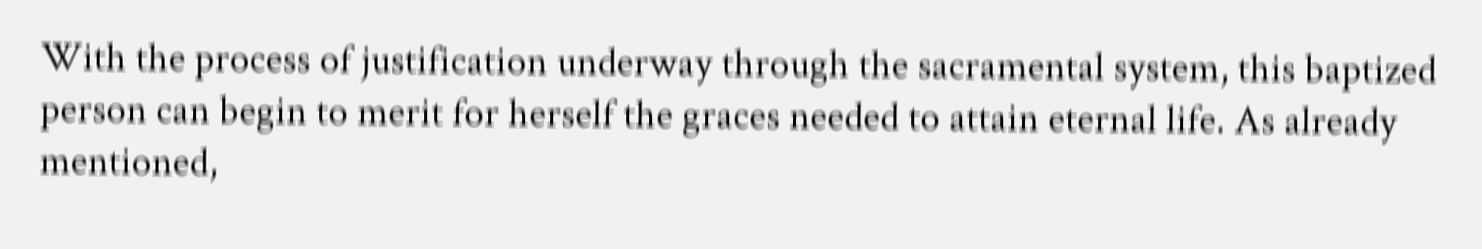With the process of justification underway through the sacramental system, this baptized person can begin to merit for herself the graces needed to attain eternal life. As already mentioned,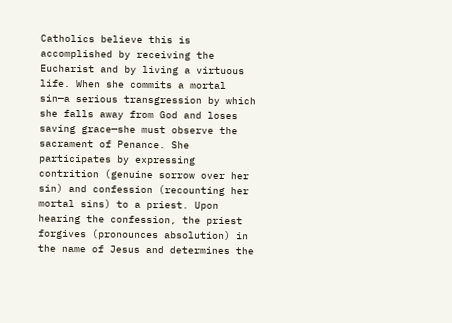Catholics believe this is accomplished by receiving the Eucharist and by living a virtuous life. When she commits a mortal sin—a serious transgression by which she falls away from God and loses saving grace—she must observe the sacrament of Penance. She participates by expressing contrition (genuine sorrow over her sin) and confession (recounting her mortal sins) to a priest. Upon hearing the confession, the priest forgives (pronounces absolution) in the name of Jesus and determines the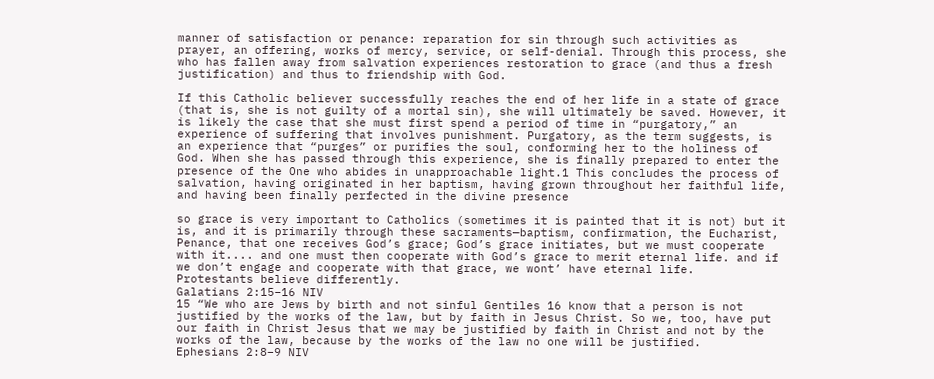manner of satisfaction or penance: reparation for sin through such activities as prayer, an offering, works of mercy, service, or self-denial. Through this process, she who has fallen away from salvation experiences restoration to grace (and thus a fresh justification) and thus to friendship with God.

If this Catholic believer successfully reaches the end of her life in a state of grace (that is, she is not guilty of a mortal sin), she will ultimately be saved. However, it is likely the case that she must first spend a period of time in “purgatory,” an experience of suffering that involves punishment. Purgatory, as the term suggests, is an experience that “purges” or purifies the soul, conforming her to the holiness of God. When she has passed through this experience, she is finally prepared to enter the presence of the One who abides in unapproachable light.1 This concludes the process of salvation, having originated in her baptism, having grown throughout her faithful life, and having been finally perfected in the divine presence

so grace is very important to Catholics (sometimes it is painted that it is not) but it is, and it is primarily through these sacraments—baptism, confirmation, the Eucharist, Penance, that one receives God’s grace; God’s grace initiates, but we must cooperate with it.... and one must then cooperate with God’s grace to merit eternal life. and if we don’t engage and cooperate with that grace, we wont’ have eternal life.
Protestants believe differently.
Galatians 2:15–16 NIV
15 “We who are Jews by birth and not sinful Gentiles 16 know that a person is not justified by the works of the law, but by faith in Jesus Christ. So we, too, have put our faith in Christ Jesus that we may be justified by faith in Christ and not by the works of the law, because by the works of the law no one will be justified.
Ephesians 2:8–9 NIV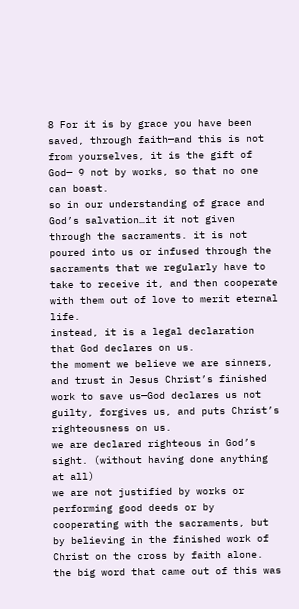8 For it is by grace you have been saved, through faith—and this is not from yourselves, it is the gift of God— 9 not by works, so that no one can boast.
so in our understanding of grace and God’s salvation…it it not given through the sacraments. it is not poured into us or infused through the sacraments that we regularly have to take to receive it, and then cooperate with them out of love to merit eternal life.
instead, it is a legal declaration that God declares on us.
the moment we believe we are sinners, and trust in Jesus Christ’s finished work to save us—God declares us not guilty, forgives us, and puts Christ’s righteousness on us.
we are declared righteous in God’s sight. (without having done anything at all)
we are not justified by works or performing good deeds or by cooperating with the sacraments, but by believing in the finished work of Christ on the cross by faith alone.
the big word that came out of this was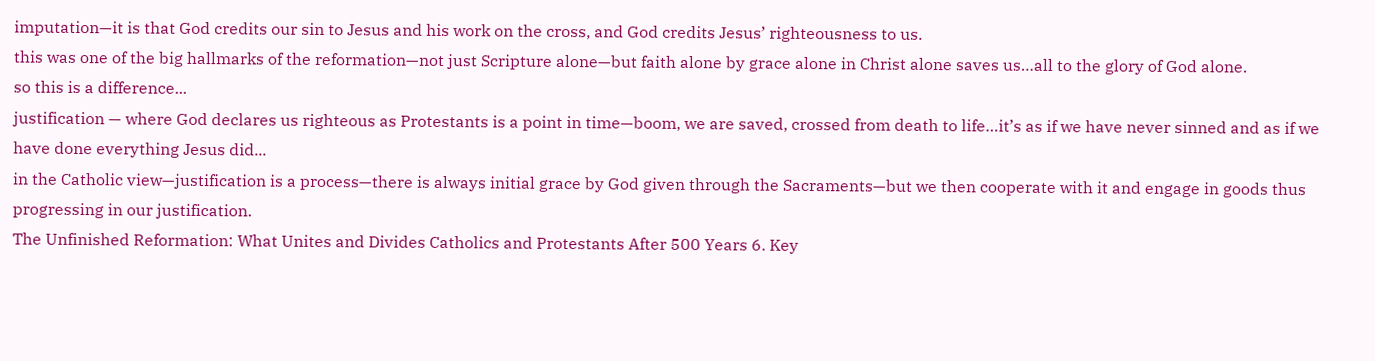imputation—it is that God credits our sin to Jesus and his work on the cross, and God credits Jesus’ righteousness to us.
this was one of the big hallmarks of the reformation—not just Scripture alone—but faith alone by grace alone in Christ alone saves us…all to the glory of God alone.
so this is a difference...
justification — where God declares us righteous as Protestants is a point in time—boom, we are saved, crossed from death to life…it’s as if we have never sinned and as if we have done everything Jesus did...
in the Catholic view—justification is a process—there is always initial grace by God given through the Sacraments—but we then cooperate with it and engage in goods thus progressing in our justification.
The Unfinished Reformation: What Unites and Divides Catholics and Protestants After 500 Years 6. Key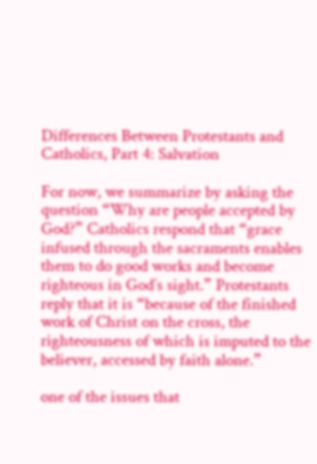Differences Between Protestants and Catholics, Part 4: Salvation

For now, we summarize by asking the question “Why are people accepted by God?” Catholics respond that “grace infused through the sacraments enables them to do good works and become righteous in God’s sight.” Protestants reply that it is “because of the finished work of Christ on the cross, the righteousness of which is imputed to the believer, accessed by faith alone.”

one of the issues that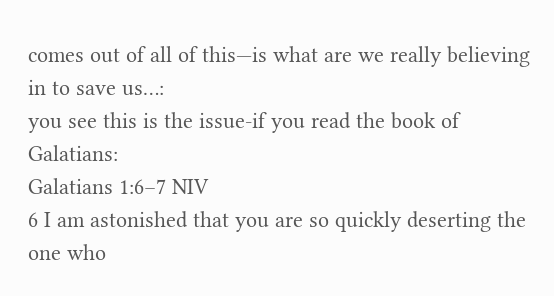comes out of all of this—is what are we really believing in to save us…:
you see this is the issue-if you read the book of Galatians:
Galatians 1:6–7 NIV
6 I am astonished that you are so quickly deserting the one who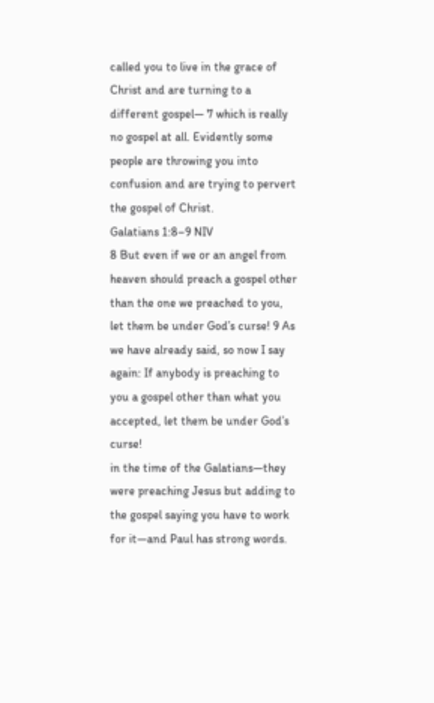called you to live in the grace of Christ and are turning to a different gospel— 7 which is really no gospel at all. Evidently some people are throwing you into confusion and are trying to pervert the gospel of Christ.
Galatians 1:8–9 NIV
8 But even if we or an angel from heaven should preach a gospel other than the one we preached to you, let them be under God’s curse! 9 As we have already said, so now I say again: If anybody is preaching to you a gospel other than what you accepted, let them be under God’s curse!
in the time of the Galatians—they were preaching Jesus but adding to the gospel saying you have to work for it—and Paul has strong words.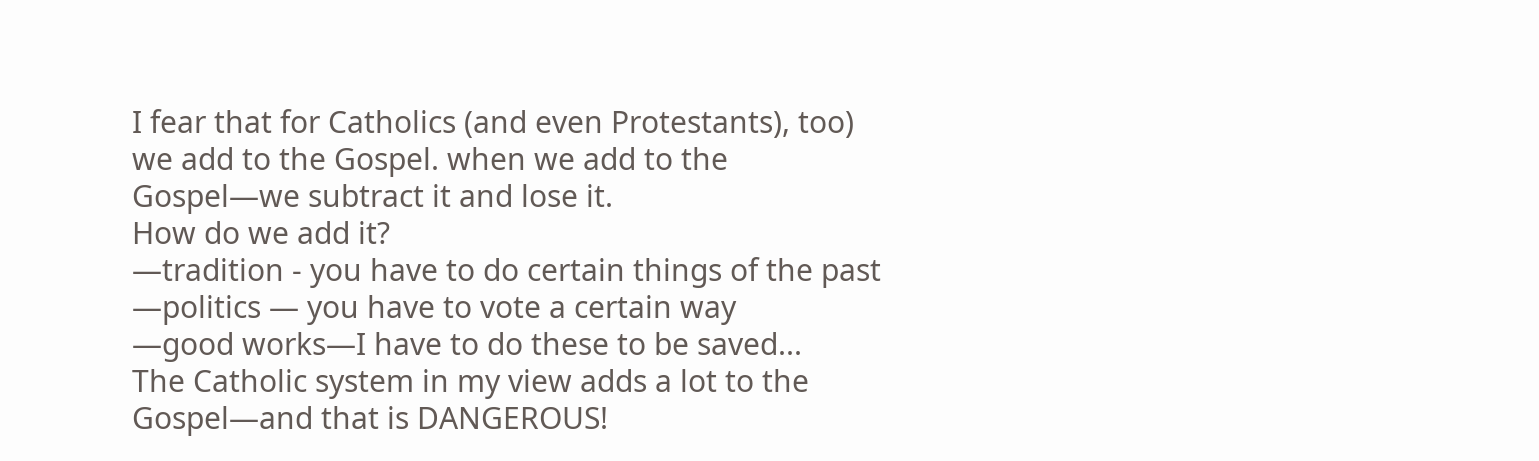I fear that for Catholics (and even Protestants), too) we add to the Gospel. when we add to the Gospel—we subtract it and lose it.
How do we add it?
—tradition - you have to do certain things of the past
—politics — you have to vote a certain way
—good works—I have to do these to be saved...
The Catholic system in my view adds a lot to the Gospel—and that is DANGEROUS!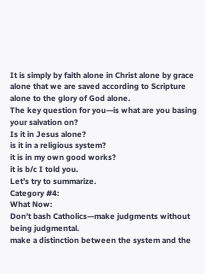It is simply by faith alone in Christ alone by grace alone that we are saved according to Scripture alone to the glory of God alone.
The key question for you—is what are you basing your salvation on?
Is it in Jesus alone?
is it in a religious system?
it is in my own good works?
it is b/c I told you.
Let’s try to summarize.
Category #4:
What Now:
Don’t bash Catholics—make judgments without being judgmental.
make a distinction between the system and the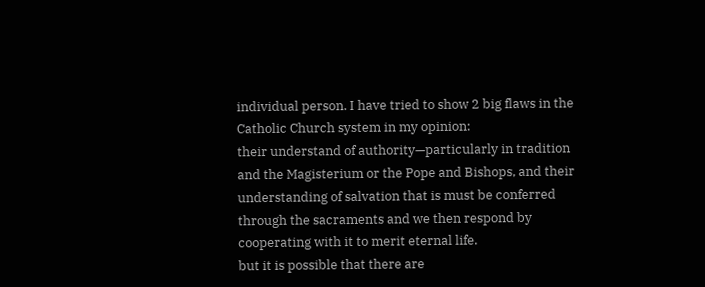individual person. I have tried to show 2 big flaws in the Catholic Church system in my opinion:
their understand of authority—particularly in tradition and the Magisterium or the Pope and Bishops, and their understanding of salvation that is must be conferred through the sacraments and we then respond by cooperating with it to merit eternal life.
but it is possible that there are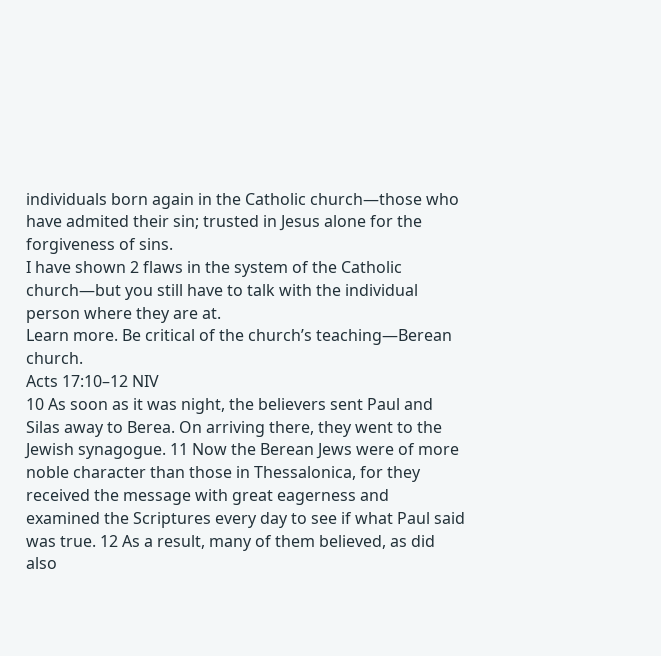individuals born again in the Catholic church—those who have admited their sin; trusted in Jesus alone for the forgiveness of sins.
I have shown 2 flaws in the system of the Catholic church—but you still have to talk with the individual person where they are at.
Learn more. Be critical of the church’s teaching—Berean church.
Acts 17:10–12 NIV
10 As soon as it was night, the believers sent Paul and Silas away to Berea. On arriving there, they went to the Jewish synagogue. 11 Now the Berean Jews were of more noble character than those in Thessalonica, for they received the message with great eagerness and examined the Scriptures every day to see if what Paul said was true. 12 As a result, many of them believed, as did also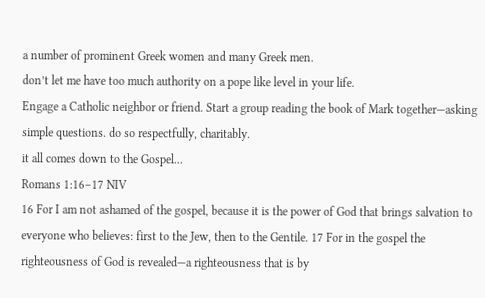a number of prominent Greek women and many Greek men.
don’t let me have too much authority on a pope like level in your life.
Engage a Catholic neighbor or friend. Start a group reading the book of Mark together—asking simple questions. do so respectfully, charitably.
it all comes down to the Gospel...
Romans 1:16–17 NIV
16 For I am not ashamed of the gospel, because it is the power of God that brings salvation to everyone who believes: first to the Jew, then to the Gentile. 17 For in the gospel the righteousness of God is revealed—a righteousness that is by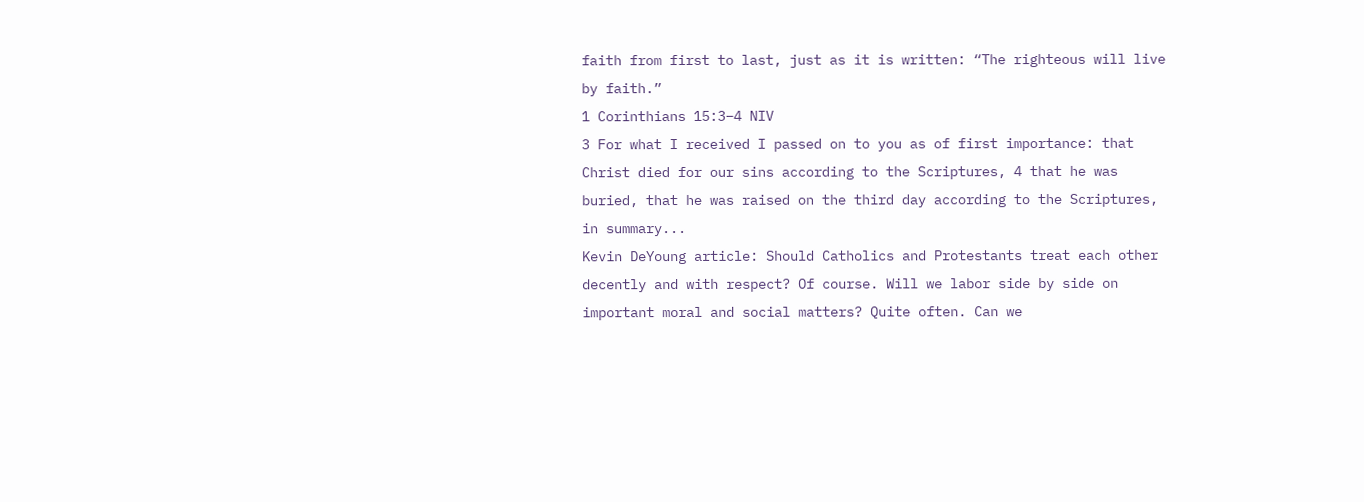faith from first to last, just as it is written: “The righteous will live by faith.”
1 Corinthians 15:3–4 NIV
3 For what I received I passed on to you as of first importance: that Christ died for our sins according to the Scriptures, 4 that he was buried, that he was raised on the third day according to the Scriptures,
in summary...
Kevin DeYoung article: Should Catholics and Protestants treat each other decently and with respect? Of course. Will we labor side by side on important moral and social matters? Quite often. Can we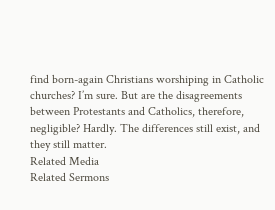find born-again Christians worshiping in Catholic churches? I’m sure. But are the disagreements between Protestants and Catholics, therefore, negligible? Hardly. The differences still exist, and they still matter.
Related Media
Related Sermons